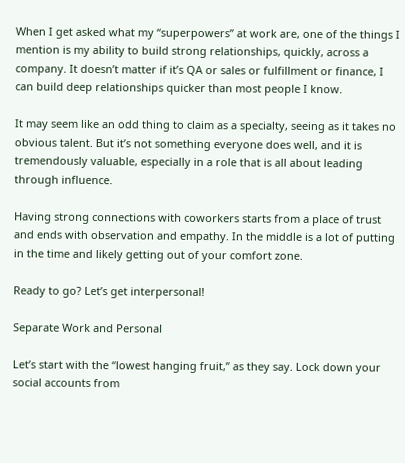When I get asked what my “superpowers” at work are, one of the things I mention is my ability to build strong relationships, quickly, across a company. It doesn’t matter if it’s QA or sales or fulfillment or finance, I can build deep relationships quicker than most people I know.

It may seem like an odd thing to claim as a specialty, seeing as it takes no obvious talent. But it’s not something everyone does well, and it is tremendously valuable, especially in a role that is all about leading through influence.

Having strong connections with coworkers starts from a place of trust and ends with observation and empathy. In the middle is a lot of putting in the time and likely getting out of your comfort zone.

Ready to go? Let’s get interpersonal!

Separate Work and Personal

Let’s start with the “lowest hanging fruit,” as they say. Lock down your social accounts from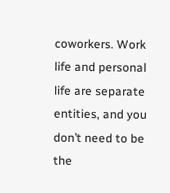coworkers. Work life and personal life are separate entities, and you don’t need to be the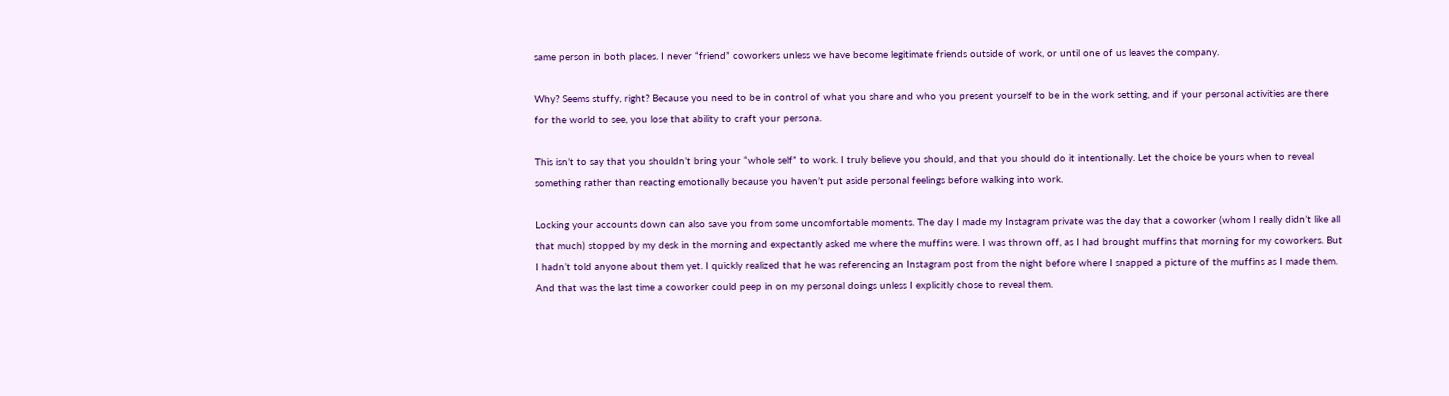same person in both places. I never “friend” coworkers unless we have become legitimate friends outside of work, or until one of us leaves the company.

Why? Seems stuffy, right? Because you need to be in control of what you share and who you present yourself to be in the work setting, and if your personal activities are there for the world to see, you lose that ability to craft your persona.

This isn’t to say that you shouldn’t bring your “whole self” to work. I truly believe you should, and that you should do it intentionally. Let the choice be yours when to reveal something rather than reacting emotionally because you haven’t put aside personal feelings before walking into work.

Locking your accounts down can also save you from some uncomfortable moments. The day I made my Instagram private was the day that a coworker (whom I really didn’t like all that much) stopped by my desk in the morning and expectantly asked me where the muffins were. I was thrown off, as I had brought muffins that morning for my coworkers. But I hadn’t told anyone about them yet. I quickly realized that he was referencing an Instagram post from the night before where I snapped a picture of the muffins as I made them. And that was the last time a coworker could peep in on my personal doings unless I explicitly chose to reveal them.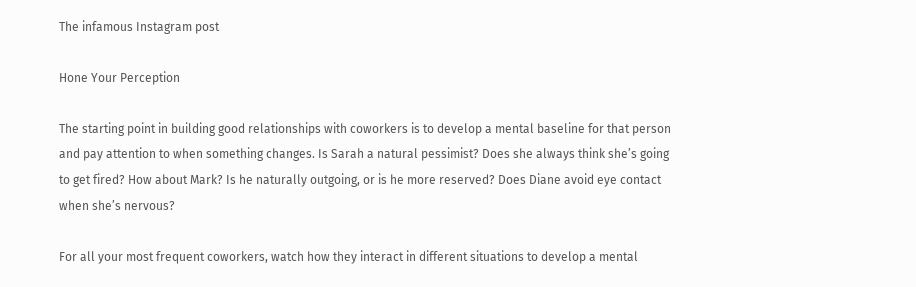The infamous Instagram post

Hone Your Perception

The starting point in building good relationships with coworkers is to develop a mental baseline for that person and pay attention to when something changes. Is Sarah a natural pessimist? Does she always think she’s going to get fired? How about Mark? Is he naturally outgoing, or is he more reserved? Does Diane avoid eye contact when she’s nervous?

For all your most frequent coworkers, watch how they interact in different situations to develop a mental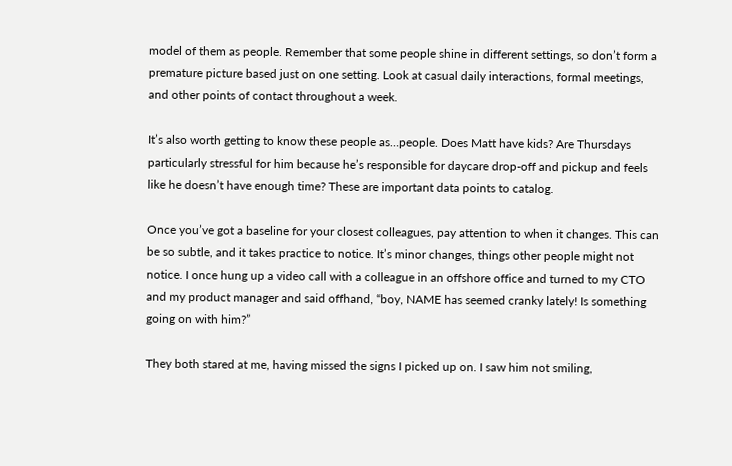model of them as people. Remember that some people shine in different settings, so don’t form a premature picture based just on one setting. Look at casual daily interactions, formal meetings, and other points of contact throughout a week.

It’s also worth getting to know these people as…people. Does Matt have kids? Are Thursdays particularly stressful for him because he’s responsible for daycare drop-off and pickup and feels like he doesn’t have enough time? These are important data points to catalog.

Once you’ve got a baseline for your closest colleagues, pay attention to when it changes. This can be so subtle, and it takes practice to notice. It’s minor changes, things other people might not notice. I once hung up a video call with a colleague in an offshore office and turned to my CTO and my product manager and said offhand, “boy, NAME has seemed cranky lately! Is something going on with him?”

They both stared at me, having missed the signs I picked up on. I saw him not smiling,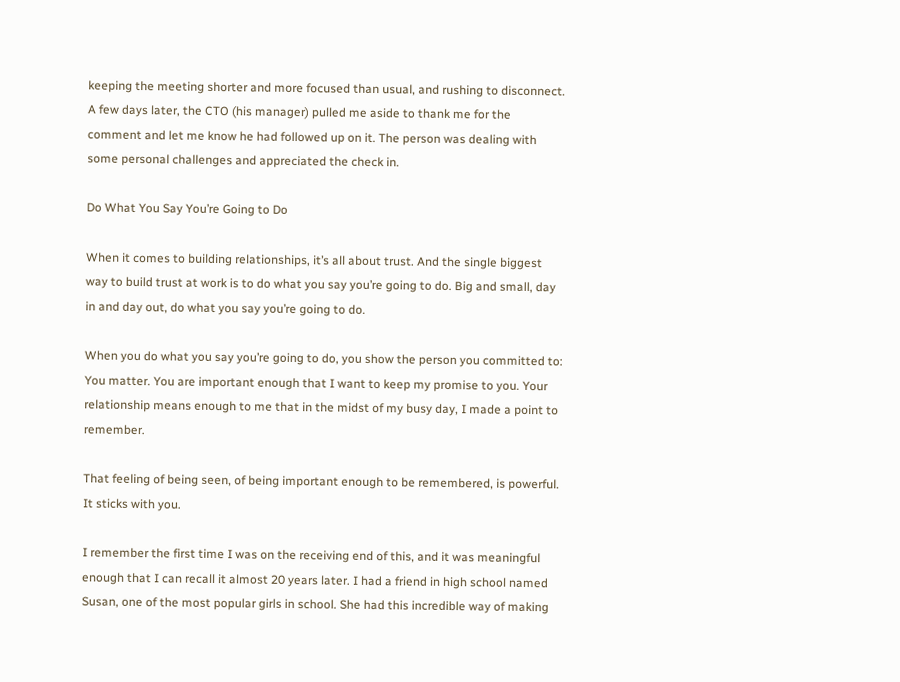keeping the meeting shorter and more focused than usual, and rushing to disconnect. A few days later, the CTO (his manager) pulled me aside to thank me for the comment and let me know he had followed up on it. The person was dealing with some personal challenges and appreciated the check in.

Do What You Say You’re Going to Do

When it comes to building relationships, it’s all about trust. And the single biggest way to build trust at work is to do what you say you’re going to do. Big and small, day in and day out, do what you say you’re going to do.

When you do what you say you’re going to do, you show the person you committed to: You matter. You are important enough that I want to keep my promise to you. Your relationship means enough to me that in the midst of my busy day, I made a point to remember.

That feeling of being seen, of being important enough to be remembered, is powerful. It sticks with you.

I remember the first time I was on the receiving end of this, and it was meaningful enough that I can recall it almost 20 years later. I had a friend in high school named Susan, one of the most popular girls in school. She had this incredible way of making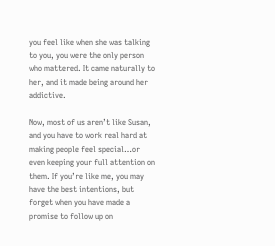you feel like when she was talking to you, you were the only person who mattered. It came naturally to her, and it made being around her addictive.

Now, most of us aren’t like Susan, and you have to work real hard at making people feel special…or even keeping your full attention on them. If you’re like me, you may have the best intentions, but forget when you have made a promise to follow up on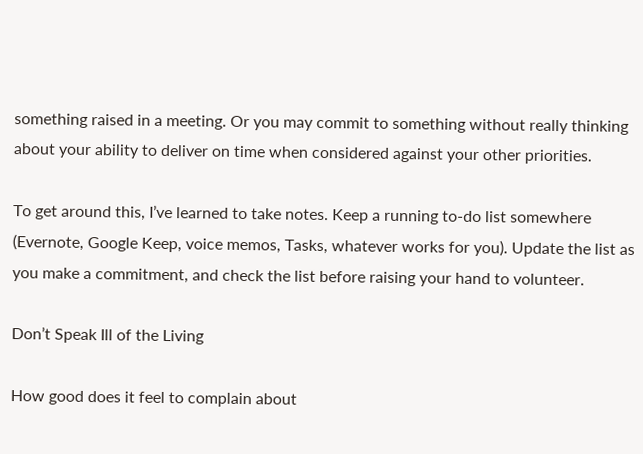something raised in a meeting. Or you may commit to something without really thinking about your ability to deliver on time when considered against your other priorities.

To get around this, I’ve learned to take notes. Keep a running to-do list somewhere (Evernote, Google Keep, voice memos, Tasks, whatever works for you). Update the list as you make a commitment, and check the list before raising your hand to volunteer.

Don’t Speak Ill of the Living

How good does it feel to complain about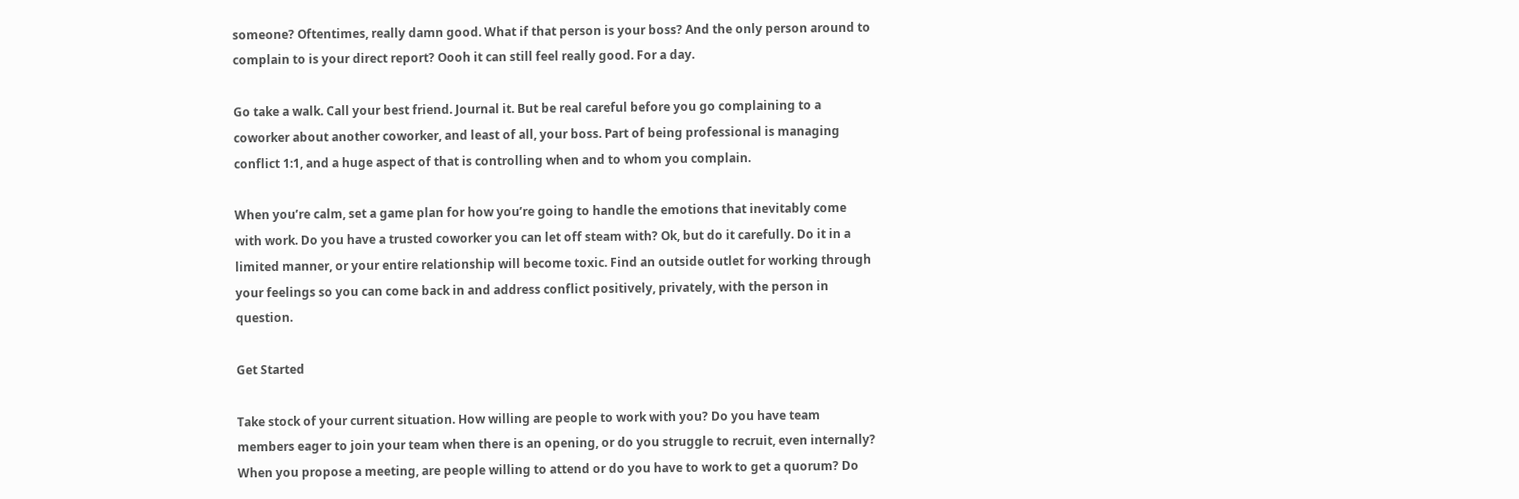someone? Oftentimes, really damn good. What if that person is your boss? And the only person around to complain to is your direct report? Oooh it can still feel really good. For a day.

Go take a walk. Call your best friend. Journal it. But be real careful before you go complaining to a coworker about another coworker, and least of all, your boss. Part of being professional is managing conflict 1:1, and a huge aspect of that is controlling when and to whom you complain.

When you’re calm, set a game plan for how you’re going to handle the emotions that inevitably come with work. Do you have a trusted coworker you can let off steam with? Ok, but do it carefully. Do it in a limited manner, or your entire relationship will become toxic. Find an outside outlet for working through your feelings so you can come back in and address conflict positively, privately, with the person in question.

Get Started

Take stock of your current situation. How willing are people to work with you? Do you have team members eager to join your team when there is an opening, or do you struggle to recruit, even internally? When you propose a meeting, are people willing to attend or do you have to work to get a quorum? Do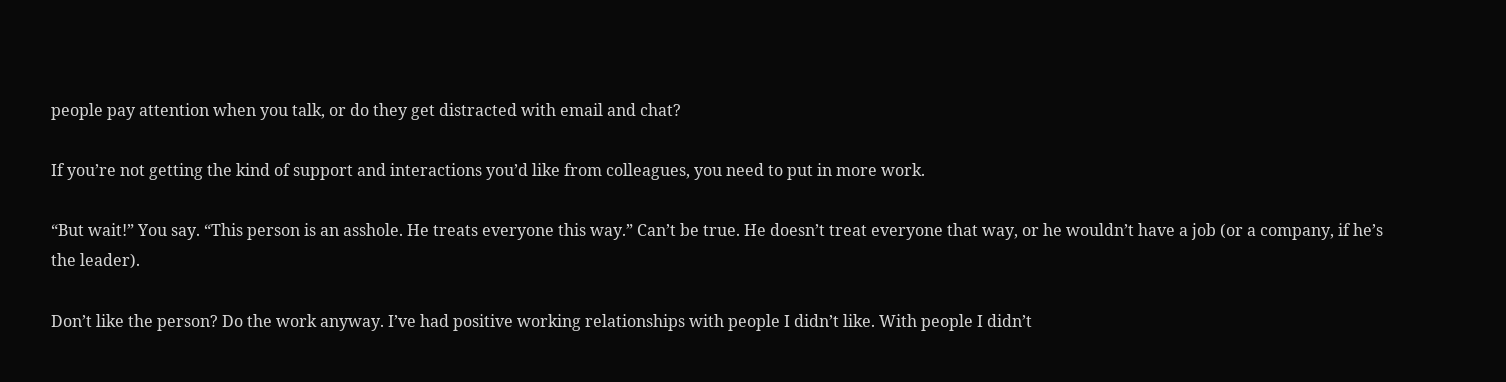people pay attention when you talk, or do they get distracted with email and chat?

If you’re not getting the kind of support and interactions you’d like from colleagues, you need to put in more work.

“But wait!” You say. “This person is an asshole. He treats everyone this way.” Can’t be true. He doesn’t treat everyone that way, or he wouldn’t have a job (or a company, if he’s the leader).

Don’t like the person? Do the work anyway. I’ve had positive working relationships with people I didn’t like. With people I didn’t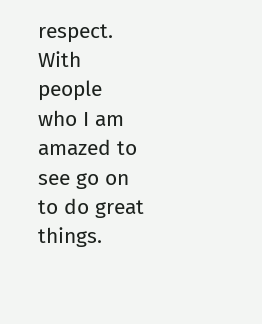respect. With people who I am amazed to see go on to do great things.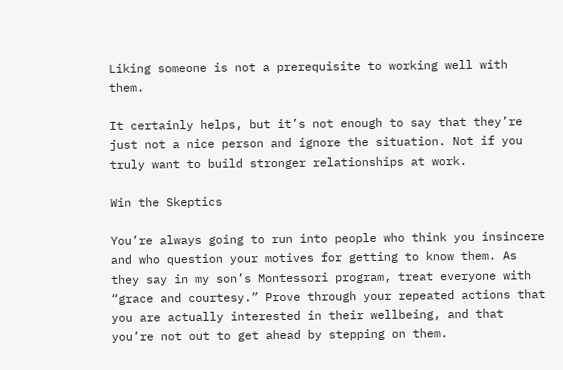Liking someone is not a prerequisite to working well with them.

It certainly helps, but it’s not enough to say that they’re just not a nice person and ignore the situation. Not if you truly want to build stronger relationships at work.

Win the Skeptics

You’re always going to run into people who think you insincere and who question your motives for getting to know them. As they say in my son’s Montessori program, treat everyone with “grace and courtesy.” Prove through your repeated actions that you are actually interested in their wellbeing, and that you’re not out to get ahead by stepping on them.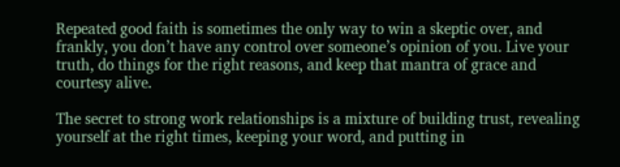Repeated good faith is sometimes the only way to win a skeptic over, and frankly, you don’t have any control over someone’s opinion of you. Live your truth, do things for the right reasons, and keep that mantra of grace and courtesy alive.

The secret to strong work relationships is a mixture of building trust, revealing yourself at the right times, keeping your word, and putting in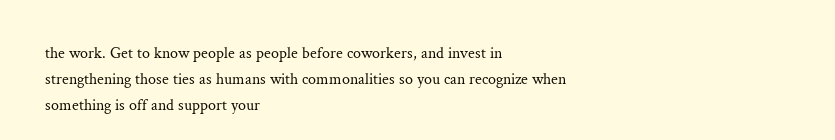the work. Get to know people as people before coworkers, and invest in strengthening those ties as humans with commonalities so you can recognize when something is off and support your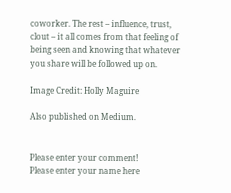coworker. The rest – influence, trust, clout – it all comes from that feeling of being seen and knowing that whatever you share will be followed up on.

Image Credit: Holly Maguire

Also published on Medium.


Please enter your comment!
Please enter your name here